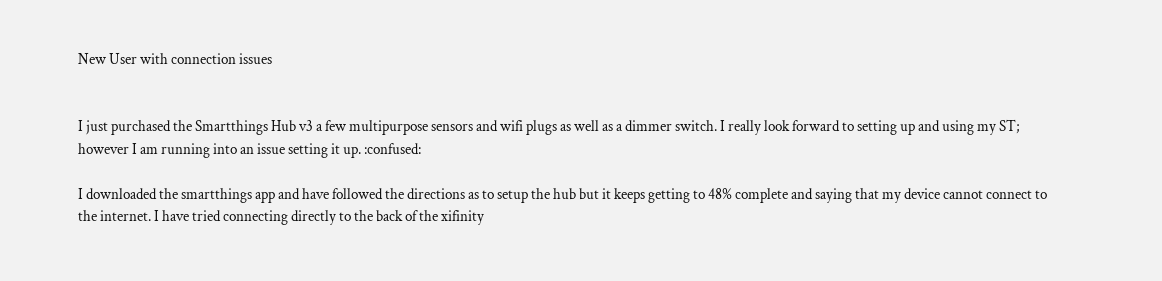New User with connection issues


I just purchased the Smartthings Hub v3 a few multipurpose sensors and wifi plugs as well as a dimmer switch. I really look forward to setting up and using my ST; however I am running into an issue setting it up. :confused:

I downloaded the smartthings app and have followed the directions as to setup the hub but it keeps getting to 48% complete and saying that my device cannot connect to the internet. I have tried connecting directly to the back of the xifinity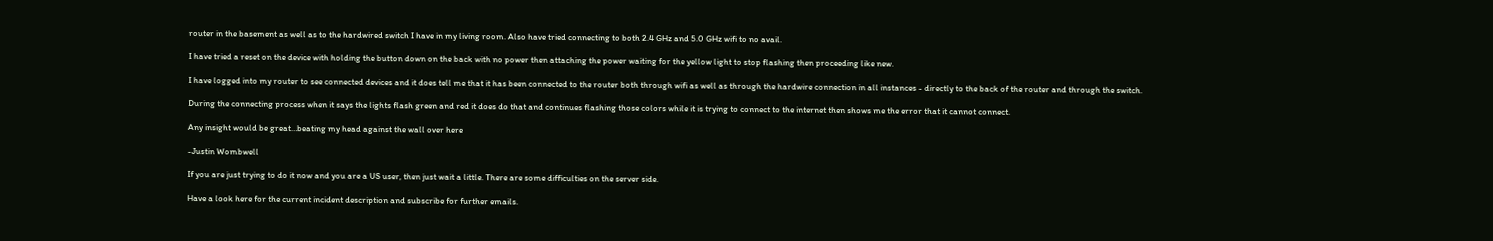router in the basement as well as to the hardwired switch I have in my living room. Also have tried connecting to both 2.4 GHz and 5.0 GHz wifi to no avail.

I have tried a reset on the device with holding the button down on the back with no power then attaching the power waiting for the yellow light to stop flashing then proceeding like new.

I have logged into my router to see connected devices and it does tell me that it has been connected to the router both through wifi as well as through the hardwire connection in all instances - directly to the back of the router and through the switch.

During the connecting process when it says the lights flash green and red it does do that and continues flashing those colors while it is trying to connect to the internet then shows me the error that it cannot connect.

Any insight would be great…beating my head against the wall over here

-Justin Wombwell

If you are just trying to do it now and you are a US user, then just wait a little. There are some difficulties on the server side.

Have a look here for the current incident description and subscribe for further emails.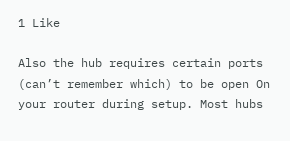1 Like

Also the hub requires certain ports (can’t remember which) to be open On your router during setup. Most hubs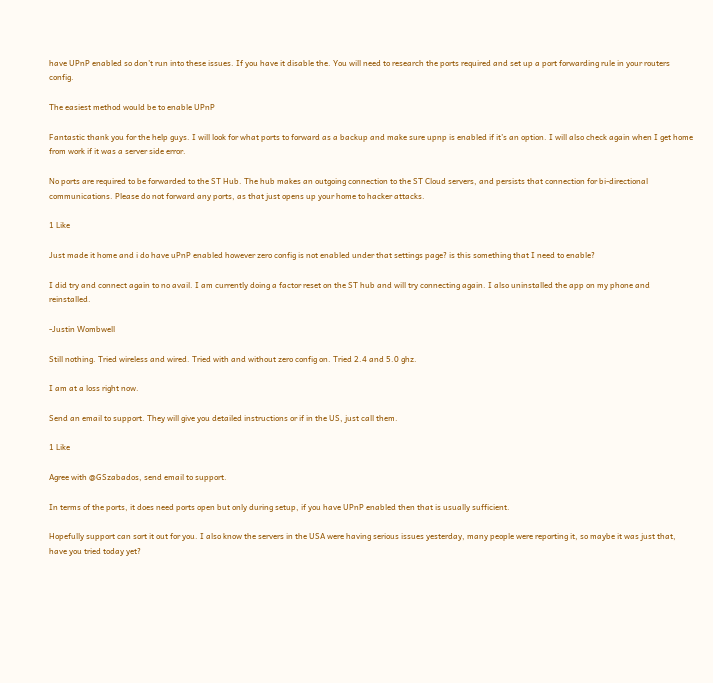have UPnP enabled so don’t run into these issues. If you have it disable the. You will need to research the ports required and set up a port forwarding rule in your routers config.

The easiest method would be to enable UPnP

Fantastic thank you for the help guys. I will look for what ports to forward as a backup and make sure upnp is enabled if it’s an option. I will also check again when I get home from work if it was a server side error.

No ports are required to be forwarded to the ST Hub. The hub makes an outgoing connection to the ST Cloud servers, and persists that connection for bi-directional communications. Please do not forward any ports, as that just opens up your home to hacker attacks.

1 Like

Just made it home and i do have uPnP enabled however zero config is not enabled under that settings page? is this something that I need to enable?

I did try and connect again to no avail. I am currently doing a factor reset on the ST hub and will try connecting again. I also uninstalled the app on my phone and reinstalled.

-Justin Wombwell

Still nothing. Tried wireless and wired. Tried with and without zero config on. Tried 2.4 and 5.0 ghz.

I am at a loss right now.

Send an email to support. They will give you detailed instructions or if in the US, just call them.

1 Like

Agree with @GSzabados, send email to support.

In terms of the ports, it does need ports open but only during setup, if you have UPnP enabled then that is usually sufficient.

Hopefully support can sort it out for you. I also know the servers in the USA were having serious issues yesterday, many people were reporting it, so maybe it was just that, have you tried today yet?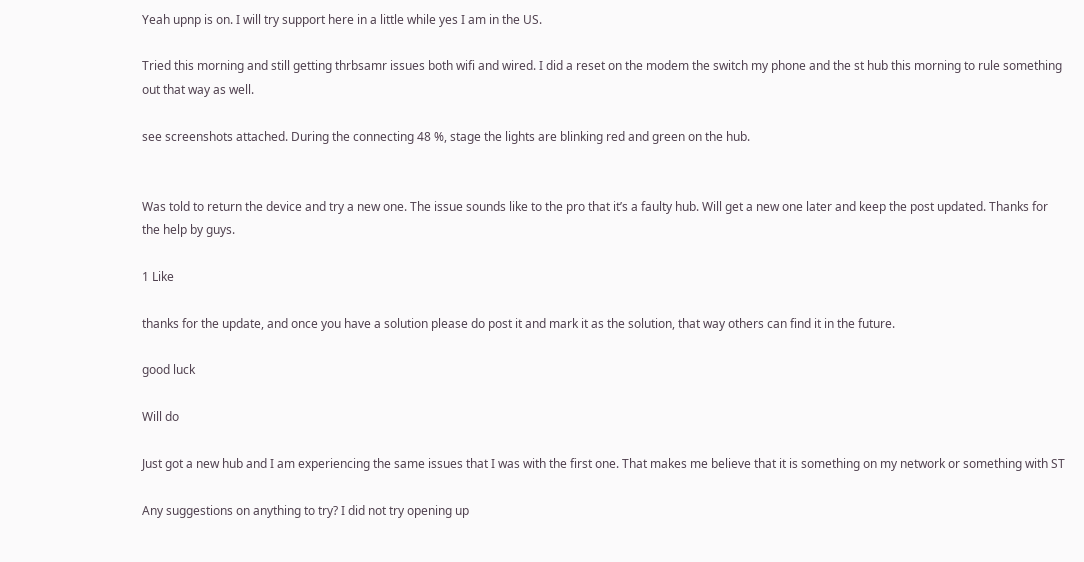Yeah upnp is on. I will try support here in a little while yes I am in the US.

Tried this morning and still getting thrbsamr issues both wifi and wired. I did a reset on the modem the switch my phone and the st hub this morning to rule something out that way as well.

see screenshots attached. During the connecting 48 %, stage the lights are blinking red and green on the hub.


Was told to return the device and try a new one. The issue sounds like to the pro that it’s a faulty hub. Will get a new one later and keep the post updated. Thanks for the help by guys.

1 Like

thanks for the update, and once you have a solution please do post it and mark it as the solution, that way others can find it in the future.

good luck

Will do

Just got a new hub and I am experiencing the same issues that I was with the first one. That makes me believe that it is something on my network or something with ST

Any suggestions on anything to try? I did not try opening up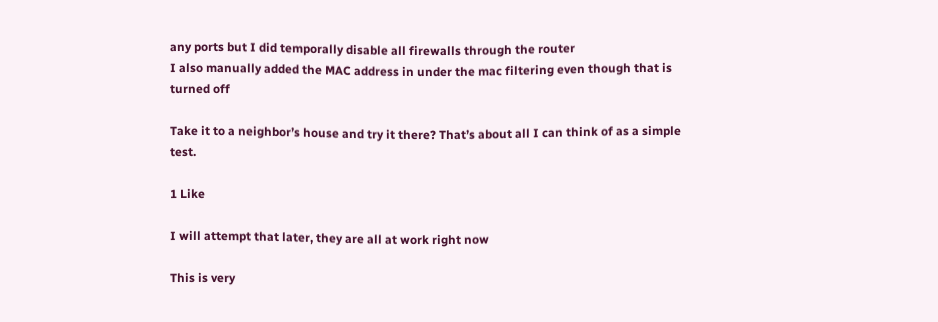any ports but I did temporally disable all firewalls through the router
I also manually added the MAC address in under the mac filtering even though that is turned off

Take it to a neighbor’s house and try it there? That’s about all I can think of as a simple test.

1 Like

I will attempt that later, they are all at work right now

This is very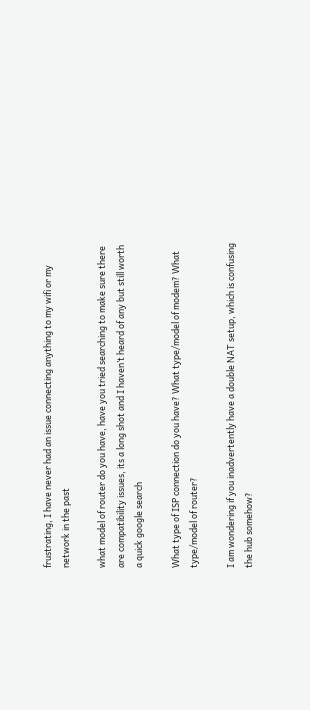frustrating, I have never had an issue connecting anything to my wifi or my network in the past

what model of router do you have, have you tried searching to make sure there are compatibility issues, its a long shot and I haven’t heard of any but still worth a quick google search

What type of ISP connection do you have? What type/model of modem? What type/model of router?

I am wondering if you inadvertently have a double NAT setup, which is confusing the hub somehow?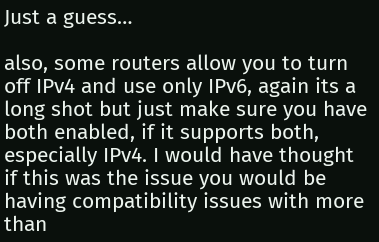Just a guess…

also, some routers allow you to turn off IPv4 and use only IPv6, again its a long shot but just make sure you have both enabled, if it supports both, especially IPv4. I would have thought if this was the issue you would be having compatibility issues with more than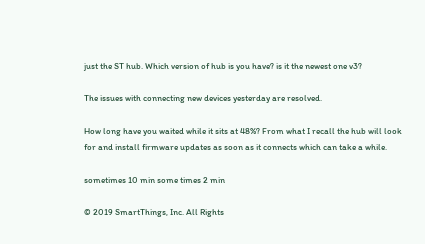just the ST hub. Which version of hub is you have? is it the newest one v3?

The issues with connecting new devices yesterday are resolved.

How long have you waited while it sits at 48%? From what I recall the hub will look for and install firmware updates as soon as it connects which can take a while.

sometimes 10 min some times 2 min

© 2019 SmartThings, Inc. All Rights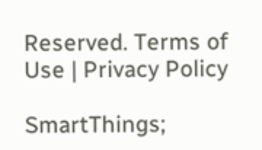Reserved. Terms of Use | Privacy Policy

SmartThings;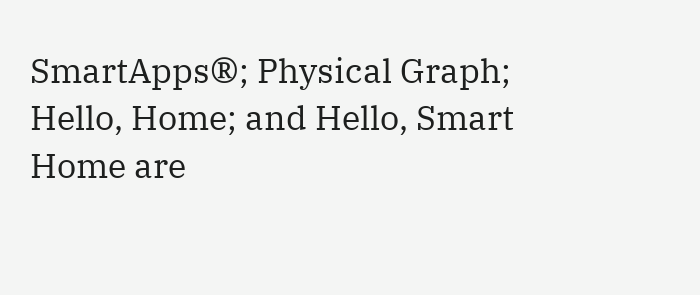SmartApps®; Physical Graph; Hello, Home; and Hello, Smart Home are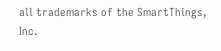all trademarks of the SmartThings, Inc.